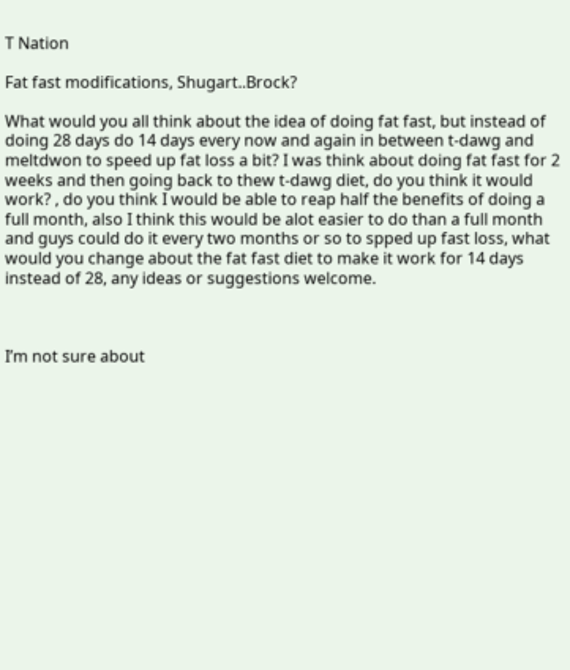T Nation

Fat fast modifications, Shugart..Brock?

What would you all think about the idea of doing fat fast, but instead of doing 28 days do 14 days every now and again in between t-dawg and meltdwon to speed up fat loss a bit? I was think about doing fat fast for 2 weeks and then going back to thew t-dawg diet, do you think it would work? , do you think I would be able to reap half the benefits of doing a full month, also I think this would be alot easier to do than a full month and guys could do it every two months or so to spped up fast loss, what would you change about the fat fast diet to make it work for 14 days instead of 28, any ideas or suggestions welcome.



I’m not sure about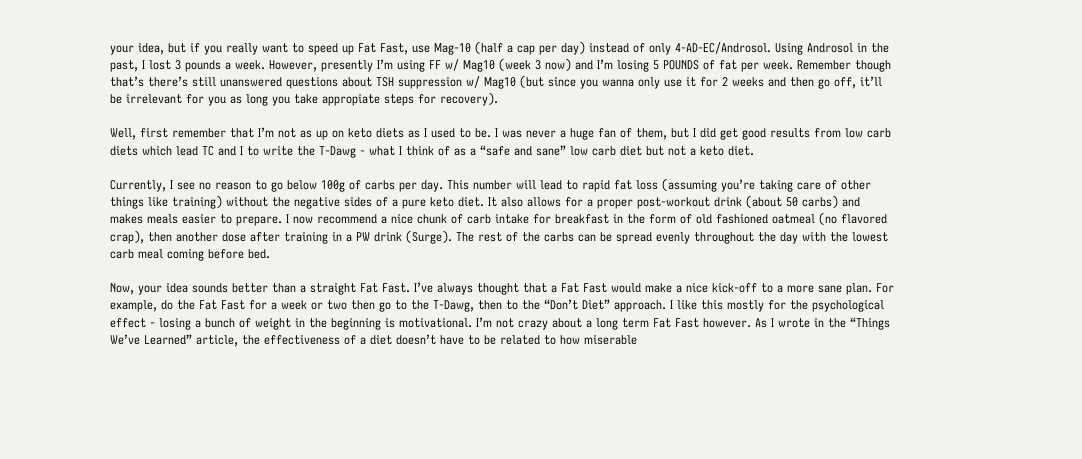your idea, but if you really want to speed up Fat Fast, use Mag-10 (half a cap per day) instead of only 4-AD-EC/Androsol. Using Androsol in the past, I lost 3 pounds a week. However, presently I’m using FF w/ Mag10 (week 3 now) and I’m losing 5 POUNDS of fat per week. Remember though that’s there’s still unanswered questions about TSH suppression w/ Mag10 (but since you wanna only use it for 2 weeks and then go off, it’ll be irrelevant for you as long you take appropiate steps for recovery).

Well, first remember that I’m not as up on keto diets as I used to be. I was never a huge fan of them, but I did get good results from low carb diets which lead TC and I to write the T-Dawg - what I think of as a “safe and sane” low carb diet but not a keto diet.

Currently, I see no reason to go below 100g of carbs per day. This number will lead to rapid fat loss (assuming you’re taking care of other things like training) without the negative sides of a pure keto diet. It also allows for a proper post-workout drink (about 50 carbs) and makes meals easier to prepare. I now recommend a nice chunk of carb intake for breakfast in the form of old fashioned oatmeal (no flavored crap), then another dose after training in a PW drink (Surge). The rest of the carbs can be spread evenly throughout the day with the lowest carb meal coming before bed.

Now, your idea sounds better than a straight Fat Fast. I’ve always thought that a Fat Fast would make a nice kick-off to a more sane plan. For example, do the Fat Fast for a week or two then go to the T-Dawg, then to the “Don’t Diet” approach. I like this mostly for the psychological effect - losing a bunch of weight in the beginning is motivational. I’m not crazy about a long term Fat Fast however. As I wrote in the “Things We’ve Learned” article, the effectiveness of a diet doesn’t have to be related to how miserable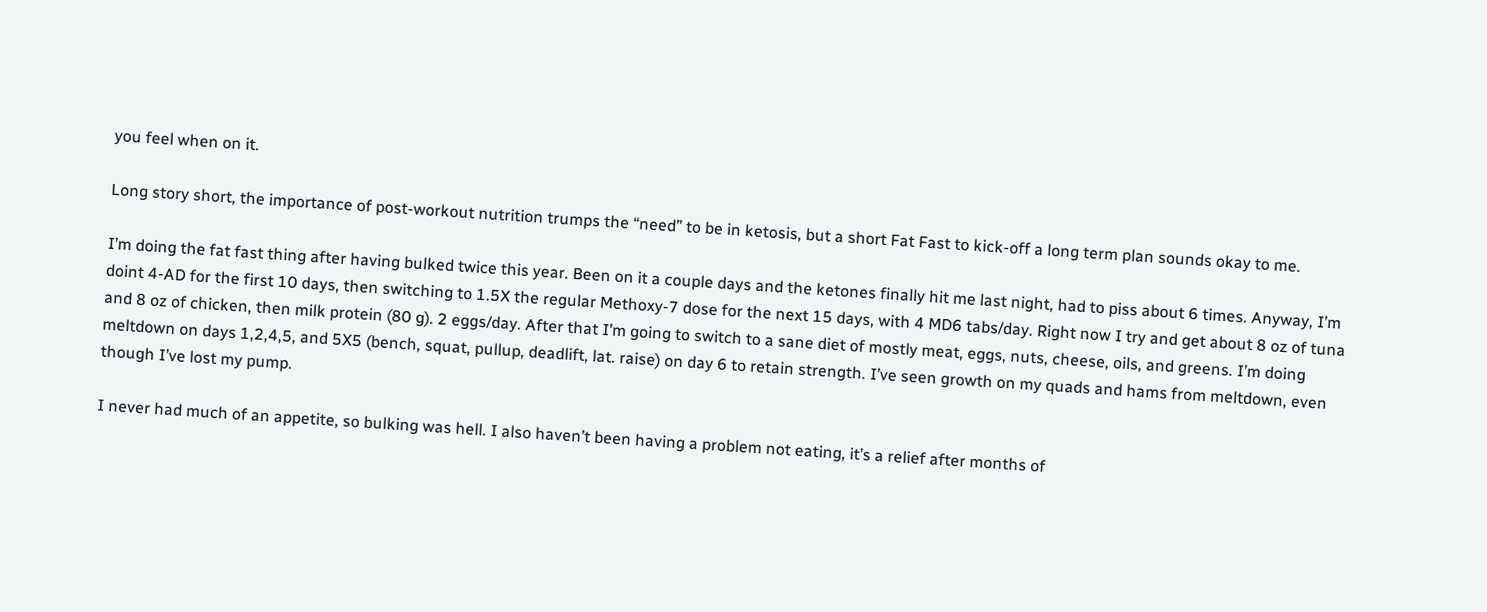you feel when on it.

Long story short, the importance of post-workout nutrition trumps the “need” to be in ketosis, but a short Fat Fast to kick-off a long term plan sounds okay to me.

I’m doing the fat fast thing after having bulked twice this year. Been on it a couple days and the ketones finally hit me last night, had to piss about 6 times. Anyway, I’m doint 4-AD for the first 10 days, then switching to 1.5X the regular Methoxy-7 dose for the next 15 days, with 4 MD6 tabs/day. Right now I try and get about 8 oz of tuna and 8 oz of chicken, then milk protein (80 g). 2 eggs/day. After that I’m going to switch to a sane diet of mostly meat, eggs, nuts, cheese, oils, and greens. I’m doing meltdown on days 1,2,4,5, and 5X5 (bench, squat, pullup, deadlift, lat. raise) on day 6 to retain strength. I’ve seen growth on my quads and hams from meltdown, even though I’ve lost my pump.

I never had much of an appetite, so bulking was hell. I also haven’t been having a problem not eating, it’s a relief after months of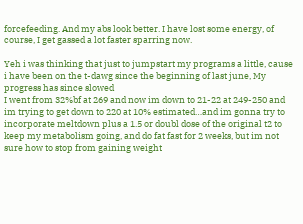forcefeeding. And my abs look better. I have lost some energy, of course, I get gassed a lot faster sparring now.

Yeh i was thinking that just to jumpstart my programs a little, cause i have been on the t-dawg since the beginning of last june, My progress has since slowed
I went from 32%bf at 269 and now im down to 21-22 at 249-250 and im trying to get down to 220 at 10% estimated…and im gonna try to incorporate meltdown plus a 1.5 or doubl dose of the original t2 to keep my metabolism going, and do fat fast for 2 weeks, but im not sure how to stop from gaining weight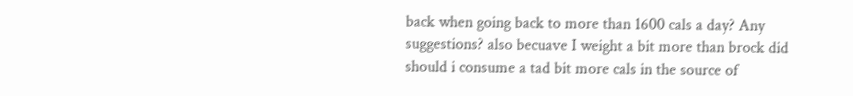back when going back to more than 1600 cals a day? Any suggestions? also becuave I weight a bit more than brock did should i consume a tad bit more cals in the source of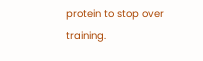protein to stop over training.